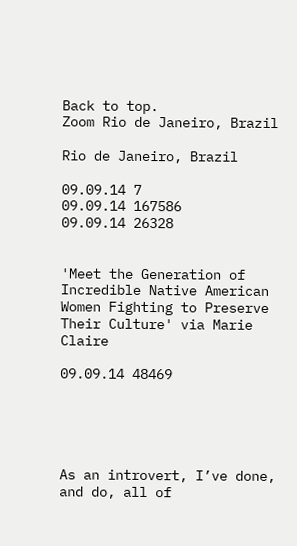Back to top.
Zoom Rio de Janeiro, Brazil

Rio de Janeiro, Brazil

09.09.14 7
09.09.14 167586
09.09.14 26328


'Meet the Generation of Incredible Native American Women Fighting to Preserve Their Culture' via Marie Claire

09.09.14 48469





As an introvert, I’ve done, and do, all of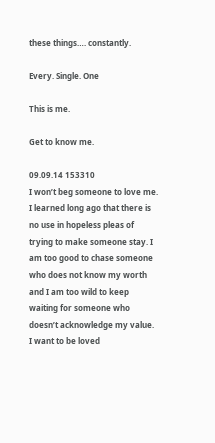these things…. constantly.

Every. Single. One

This is me.

Get to know me.

09.09.14 153310
I won’t beg someone to love me. I learned long ago that there is no use in hopeless pleas of trying to make someone stay. I am too good to chase someone who does not know my worth and I am too wild to keep waiting for someone who doesn’t acknowledge my value. I want to be loved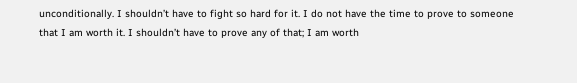unconditionally. I shouldn’t have to fight so hard for it. I do not have the time to prove to someone that I am worth it. I shouldn’t have to prove any of that; I am worth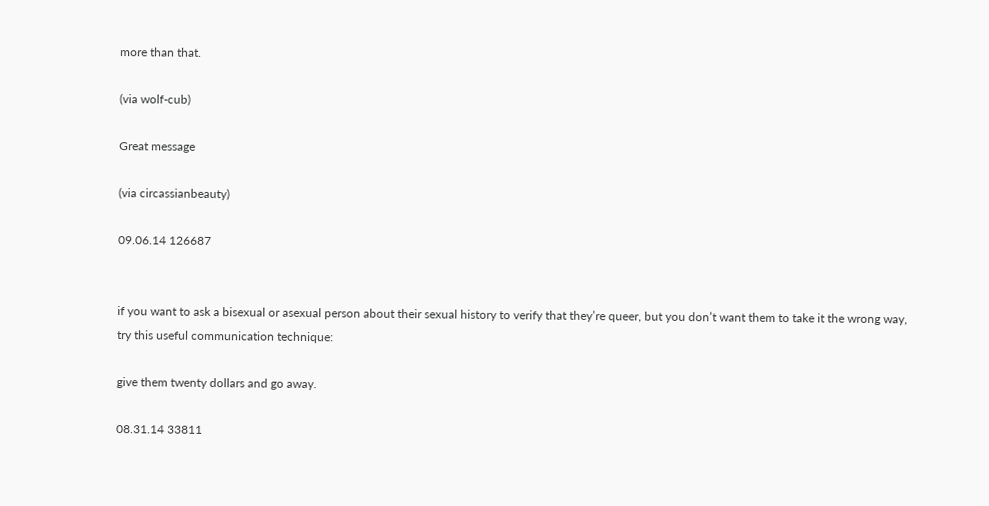more than that.

(via wolf-cub)

Great message

(via circassianbeauty)

09.06.14 126687


if you want to ask a bisexual or asexual person about their sexual history to verify that they’re queer, but you don’t want them to take it the wrong way, try this useful communication technique:

give them twenty dollars and go away.

08.31.14 33811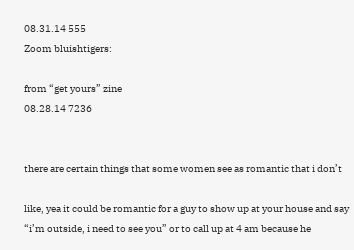08.31.14 555
Zoom bluishtigers:

from “get yours” zine
08.28.14 7236


there are certain things that some women see as romantic that i don’t

like, yea it could be romantic for a guy to show up at your house and say “i’m outside, i need to see you” or to call up at 4 am because he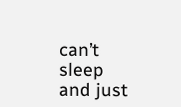can’t sleep and just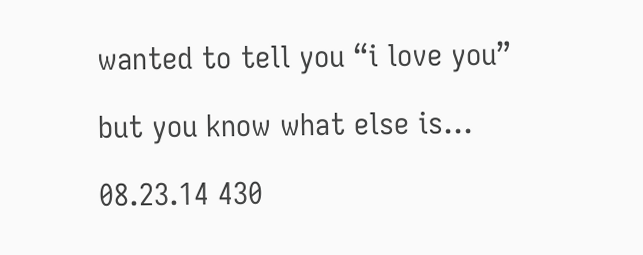wanted to tell you “i love you”

but you know what else is…

08.23.14 430